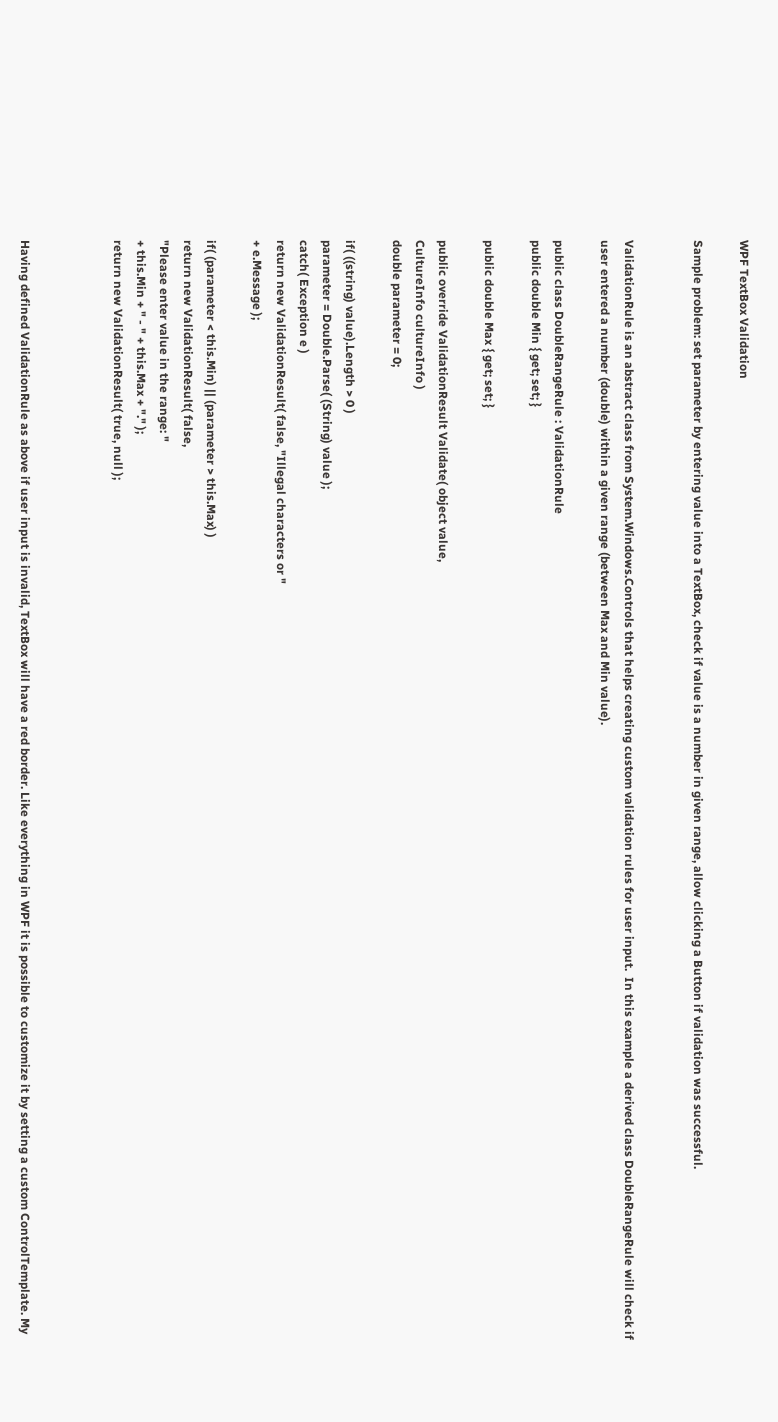WPF TextBox Validation

Sample problem: set parameter by entering value into a TextBox, check if value is a number in given range, allow clicking a Button if validation was successful.


ValidationRule is an abstract class from System.Windows.Controls that helps creating custom validation rules for user input.  In this example a derived class DoubleRangeRule will check if user entered a number (double) within a given range (between Max and Min value).

public class DoubleRangeRule : ValidationRule
public double Min { get; set; }

public double Max { get; set; }

public override ValidationResult Validate( object value,
CultureInfo cultureInfo )
double parameter = 0;

if( ((string) value).Length > 0 )
parameter = Double.Parse( (String) value );
catch( Exception e )
return new ValidationResult( false, "Illegal characters or "
+ e.Message );

if( (parameter < this.Min) || (parameter > this.Max) )
return new ValidationResult( false,
"Please enter value in the range: "
+ this.Min + " - " + this.Max + "." );
return new ValidationResult( true, null );



Having defined ValidationRule as above if user input is invalid, TextBox will have a red border. Like everything in WPF it is possible to customize it by setting a custom ControlTemplate. My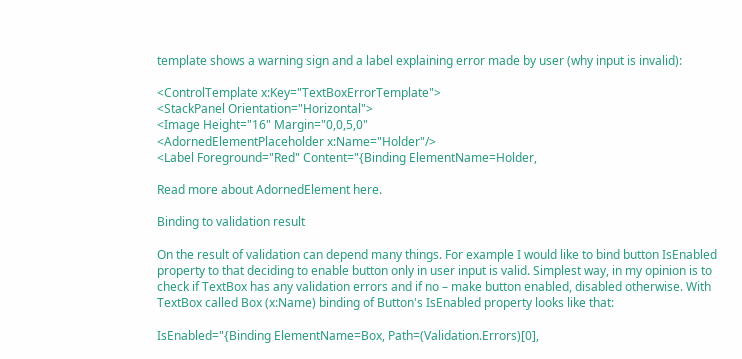template shows a warning sign and a label explaining error made by user (why input is invalid):

<ControlTemplate x:Key="TextBoxErrorTemplate">
<StackPanel Orientation="Horizontal">
<Image Height="16" Margin="0,0,5,0"
<AdornedElementPlaceholder x:Name="Holder"/>
<Label Foreground="Red" Content="{Binding ElementName=Holder,

Read more about AdornedElement here.

Binding to validation result

On the result of validation can depend many things. For example I would like to bind button IsEnabled property to that deciding to enable button only in user input is valid. Simplest way, in my opinion is to check if TextBox has any validation errors and if no – make button enabled, disabled otherwise. With TextBox called Box (x:Name) binding of Button's IsEnabled property looks like that:

IsEnabled="{Binding ElementName=Box, Path=(Validation.Errors)[0],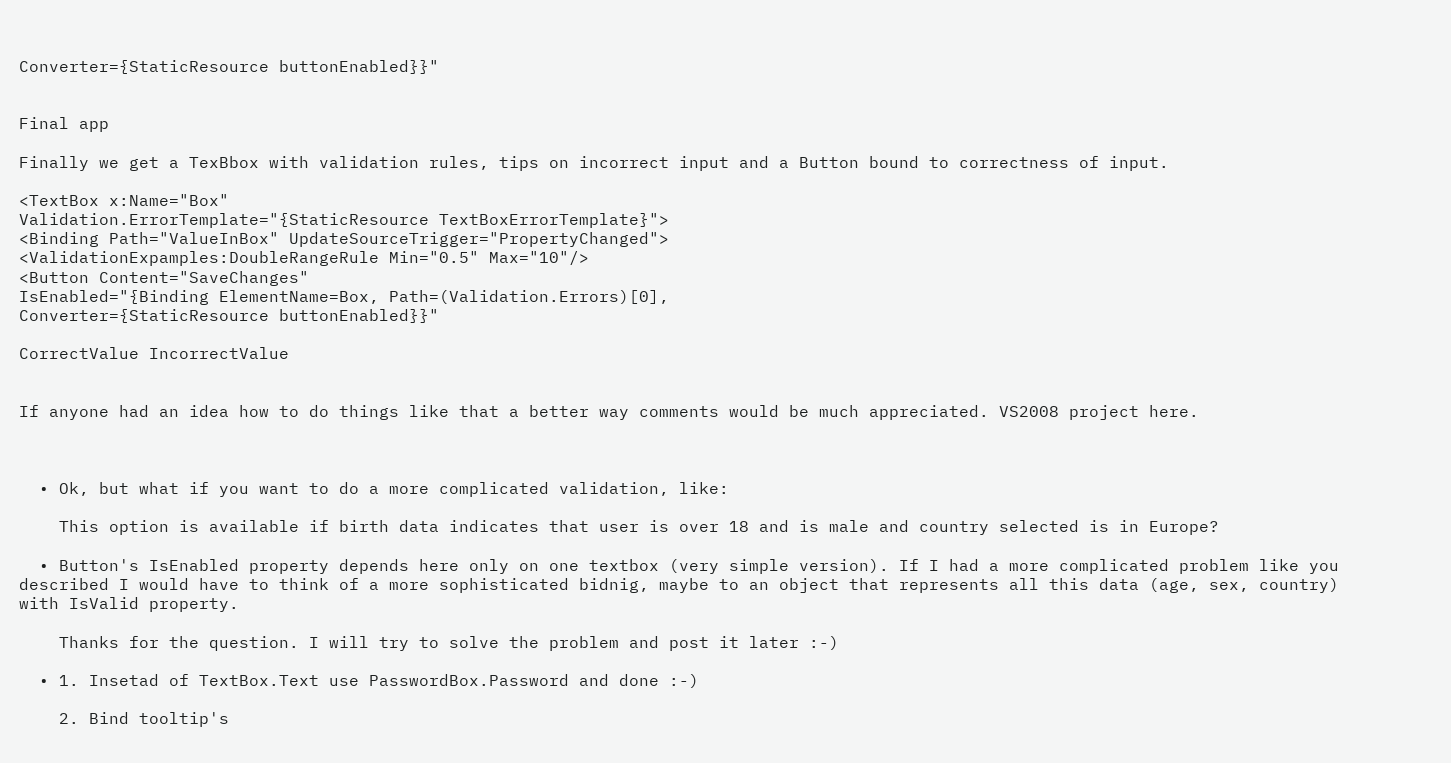Converter={StaticResource buttonEnabled}}"


Final app

Finally we get a TexBbox with validation rules, tips on incorrect input and a Button bound to correctness of input.

<TextBox x:Name="Box"
Validation.ErrorTemplate="{StaticResource TextBoxErrorTemplate}">
<Binding Path="ValueInBox" UpdateSourceTrigger="PropertyChanged">
<ValidationExpamples:DoubleRangeRule Min="0.5" Max="10"/>
<Button Content="SaveChanges"
IsEnabled="{Binding ElementName=Box, Path=(Validation.Errors)[0],
Converter={StaticResource buttonEnabled}}"

CorrectValue IncorrectValue


If anyone had an idea how to do things like that a better way comments would be much appreciated. VS2008 project here.



  • Ok, but what if you want to do a more complicated validation, like:

    This option is available if birth data indicates that user is over 18 and is male and country selected is in Europe?

  • Button's IsEnabled property depends here only on one textbox (very simple version). If I had a more complicated problem like you described I would have to think of a more sophisticated bidnig, maybe to an object that represents all this data (age, sex, country) with IsValid property.

    Thanks for the question. I will try to solve the problem and post it later :-)

  • 1. Insetad of TextBox.Text use PasswordBox.Password and done :-)

    2. Bind tooltip's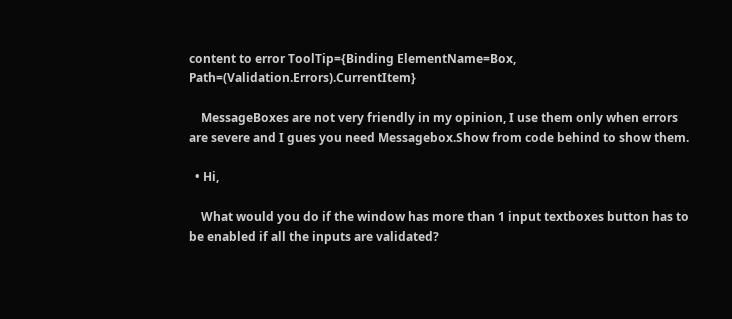content to error ToolTip={Binding ElementName=Box, Path=(Validation.Errors).CurrentItem}

    MessageBoxes are not very friendly in my opinion, I use them only when errors are severe and I gues you need Messagebox.Show from code behind to show them.

  • Hi,

    What would you do if the window has more than 1 input textboxes button has to be enabled if all the inputs are validated?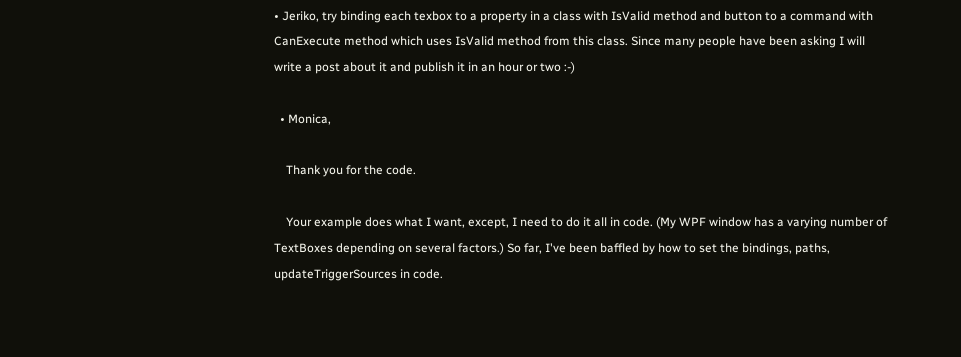• Jeriko, try binding each texbox to a property in a class with IsValid method and button to a command with CanExecute method which uses IsValid method from this class. Since many people have been asking I will write a post about it and publish it in an hour or two :-)

  • Monica,

    Thank you for the code.

    Your example does what I want, except, I need to do it all in code. (My WPF window has a varying number of TextBoxes depending on several factors.) So far, I've been baffled by how to set the bindings, paths, updateTriggerSources in code.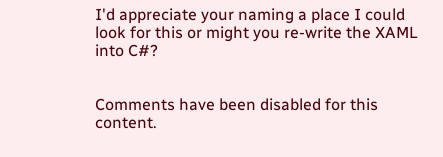I'd appreciate your naming a place I could look for this or might you re-write the XAML into C#?


Comments have been disabled for this content.